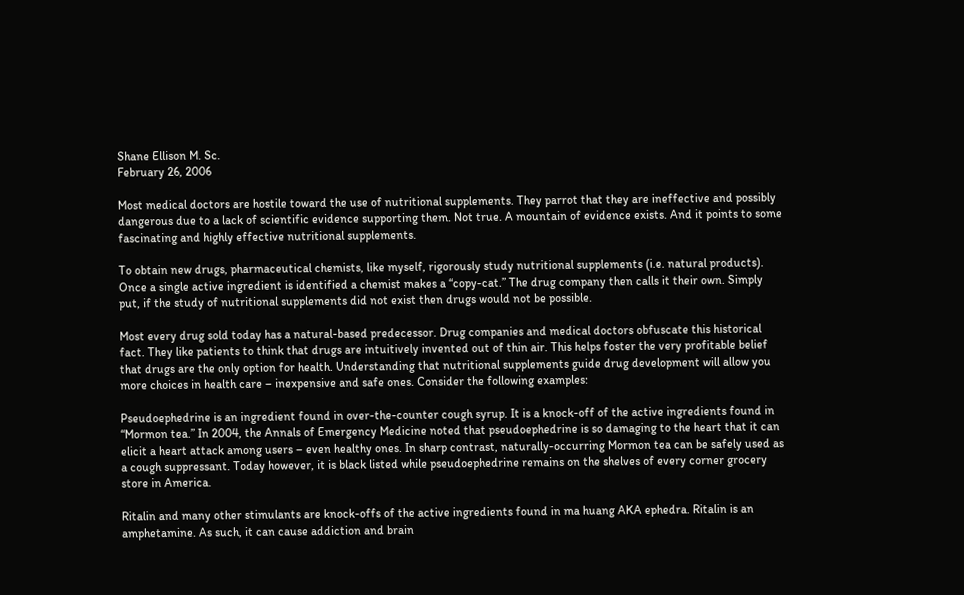Shane Ellison M. Sc.
February 26, 2006

Most medical doctors are hostile toward the use of nutritional supplements. They parrot that they are ineffective and possibly dangerous due to a lack of scientific evidence supporting them. Not true. A mountain of evidence exists. And it points to some fascinating and highly effective nutritional supplements.

To obtain new drugs, pharmaceutical chemists, like myself, rigorously study nutritional supplements (i.e. natural products). Once a single active ingredient is identified a chemist makes a “copy-cat.” The drug company then calls it their own. Simply put, if the study of nutritional supplements did not exist then drugs would not be possible.

Most every drug sold today has a natural-based predecessor. Drug companies and medical doctors obfuscate this historical fact. They like patients to think that drugs are intuitively invented out of thin air. This helps foster the very profitable belief that drugs are the only option for health. Understanding that nutritional supplements guide drug development will allow you more choices in health care – inexpensive and safe ones. Consider the following examples:

Pseudoephedrine is an ingredient found in over-the-counter cough syrup. It is a knock-off of the active ingredients found in “Mormon tea.” In 2004, the Annals of Emergency Medicine noted that pseudoephedrine is so damaging to the heart that it can elicit a heart attack among users – even healthy ones. In sharp contrast, naturally-occurring Mormon tea can be safely used as a cough suppressant. Today however, it is black listed while pseudoephedrine remains on the shelves of every corner grocery store in America.

Ritalin and many other stimulants are knock-offs of the active ingredients found in ma huang AKA ephedra. Ritalin is an amphetamine. As such, it can cause addiction and brain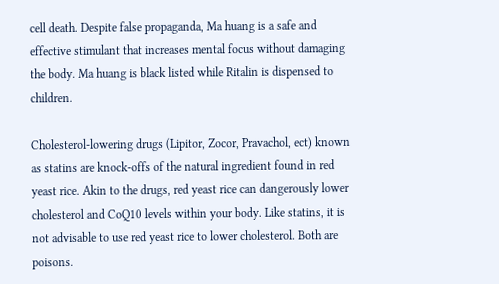cell death. Despite false propaganda, Ma huang is a safe and effective stimulant that increases mental focus without damaging the body. Ma huang is black listed while Ritalin is dispensed to children.

Cholesterol-lowering drugs (Lipitor, Zocor, Pravachol, ect) known as statins are knock-offs of the natural ingredient found in red yeast rice. Akin to the drugs, red yeast rice can dangerously lower cholesterol and CoQ10 levels within your body. Like statins, it is not advisable to use red yeast rice to lower cholesterol. Both are poisons.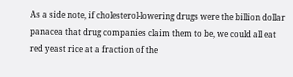As a side note, if cholesterol-lowering drugs were the billion dollar panacea that drug companies claim them to be, we could all eat red yeast rice at a fraction of the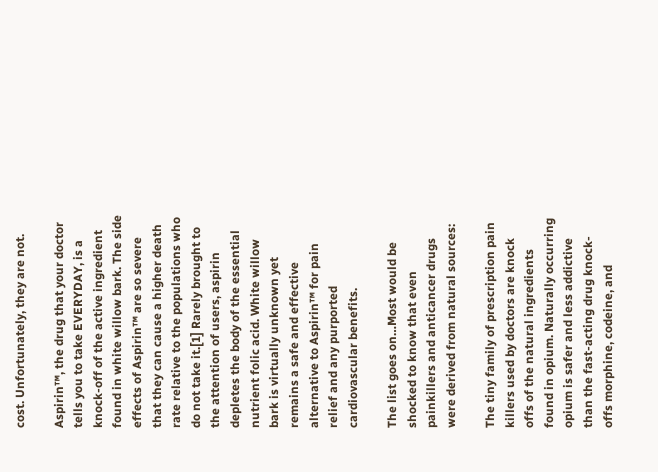cost. Unfortunately, they are not.

Aspirin™, the drug that your doctor tells you to take EVERYDAY, is a knock-off of the active ingredient found in white willow bark. The side effects of Aspirin™ are so severe that they can cause a higher death rate relative to the populations who do not take it.[1] Rarely brought to the attention of users, aspirin depletes the body of the essential nutrient folic acid. White willow bark is virtually unknown yet remains a safe and effective alternative to Aspirin™ for pain relief and any purported cardiovascular benefits.

The list goes on…Most would be shocked to know that even painkillers and anticancer drugs were derived from natural sources:

The tiny family of prescription pain killers used by doctors are knock offs of the natural ingredients found in opium. Naturally occurring opium is safer and less addictive than the fast-acting drug knock-offs morphine, codeine, and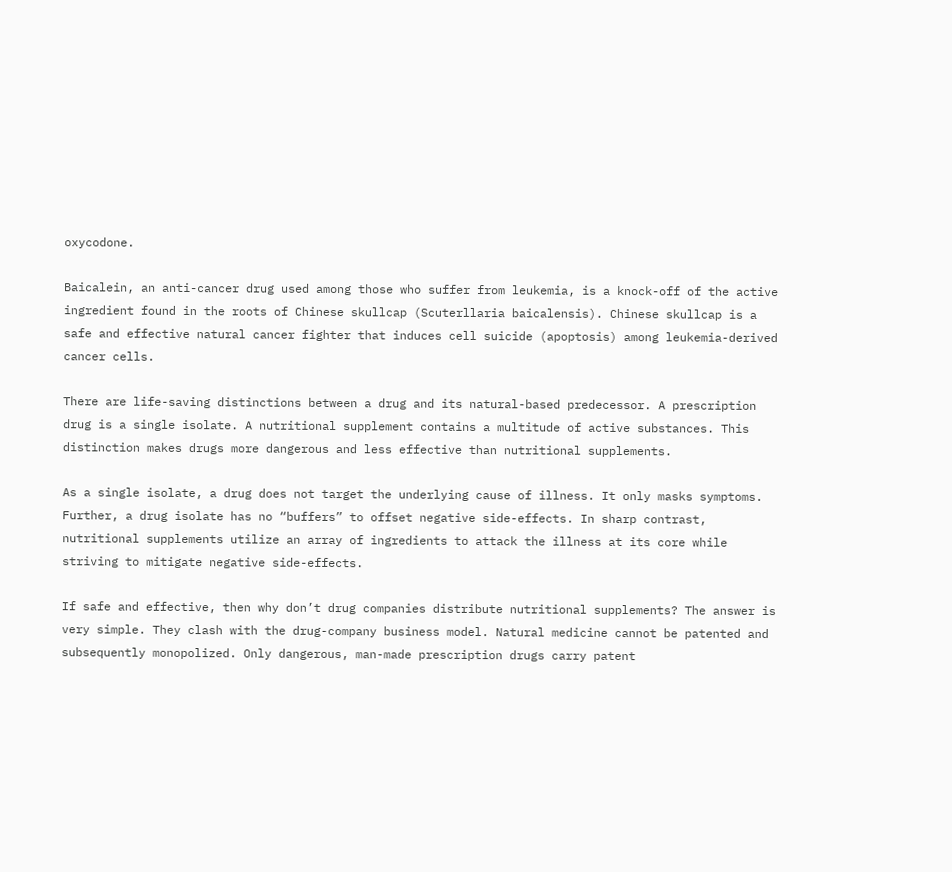oxycodone.

Baicalein, an anti-cancer drug used among those who suffer from leukemia, is a knock-off of the active ingredient found in the roots of Chinese skullcap (Scuterllaria baicalensis). Chinese skullcap is a safe and effective natural cancer fighter that induces cell suicide (apoptosis) among leukemia-derived cancer cells.

There are life-saving distinctions between a drug and its natural-based predecessor. A prescription drug is a single isolate. A nutritional supplement contains a multitude of active substances. This distinction makes drugs more dangerous and less effective than nutritional supplements.

As a single isolate, a drug does not target the underlying cause of illness. It only masks symptoms. Further, a drug isolate has no “buffers” to offset negative side-effects. In sharp contrast, nutritional supplements utilize an array of ingredients to attack the illness at its core while striving to mitigate negative side-effects.

If safe and effective, then why don’t drug companies distribute nutritional supplements? The answer is very simple. They clash with the drug-company business model. Natural medicine cannot be patented and subsequently monopolized. Only dangerous, man-made prescription drugs carry patent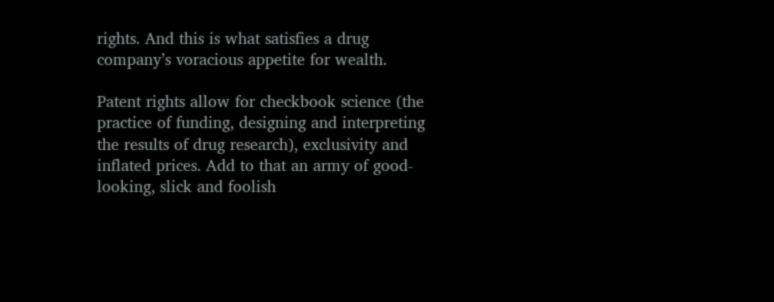rights. And this is what satisfies a drug company’s voracious appetite for wealth.

Patent rights allow for checkbook science (the practice of funding, designing and interpreting the results of drug research), exclusivity and inflated prices. Add to that an army of good-looking, slick and foolish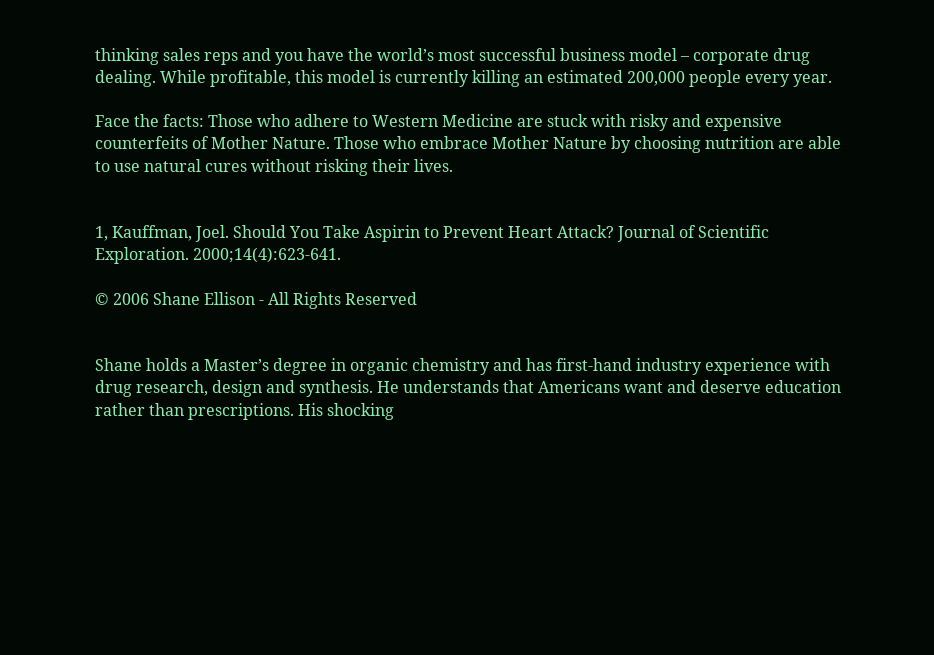thinking sales reps and you have the world’s most successful business model – corporate drug dealing. While profitable, this model is currently killing an estimated 200,000 people every year.

Face the facts: Those who adhere to Western Medicine are stuck with risky and expensive counterfeits of Mother Nature. Those who embrace Mother Nature by choosing nutrition are able to use natural cures without risking their lives.


1, Kauffman, Joel. Should You Take Aspirin to Prevent Heart Attack? Journal of Scientific Exploration. 2000;14(4):623-641.

© 2006 Shane Ellison - All Rights Reserved


Shane holds a Master’s degree in organic chemistry and has first-hand industry experience with drug research, design and synthesis. He understands that Americans want and deserve education rather than prescriptions. His shocking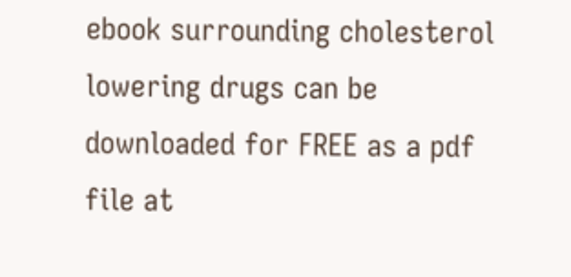ebook surrounding cholesterol lowering drugs can be downloaded for FREE as a pdf file at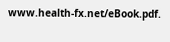www.health-fx.net/eBook.pdf.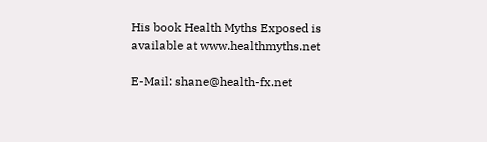His book Health Myths Exposed is available at www.healthmyths.net

E-Mail: shane@health-fx.net